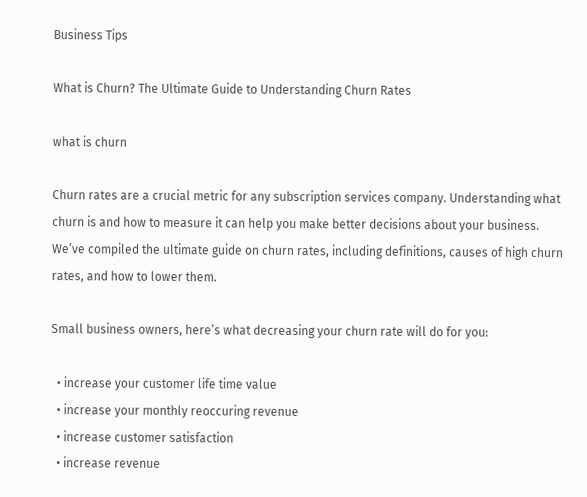Business Tips

What is Churn? The Ultimate Guide to Understanding Churn Rates

what is churn

Churn rates are a crucial metric for any subscription services company. Understanding what churn is and how to measure it can help you make better decisions about your business. We’ve compiled the ultimate guide on churn rates, including definitions, causes of high churn rates, and how to lower them.

Small business owners, here’s what decreasing your churn rate will do for you:

  • increase your customer life time value
  • increase your monthly reoccuring revenue
  • increase customer satisfaction
  • increase revenue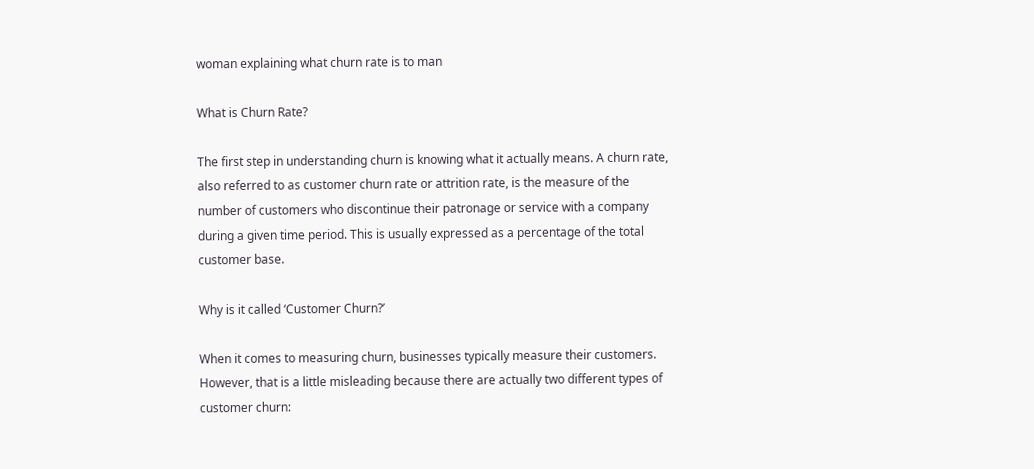woman explaining what churn rate is to man

What is Churn Rate?

The first step in understanding churn is knowing what it actually means. A churn rate, also referred to as customer churn rate or attrition rate, is the measure of the number of customers who discontinue their patronage or service with a company during a given time period. This is usually expressed as a percentage of the total customer base.

Why is it called ‘Customer Churn?’

When it comes to measuring churn, businesses typically measure their customers. However, that is a little misleading because there are actually two different types of customer churn: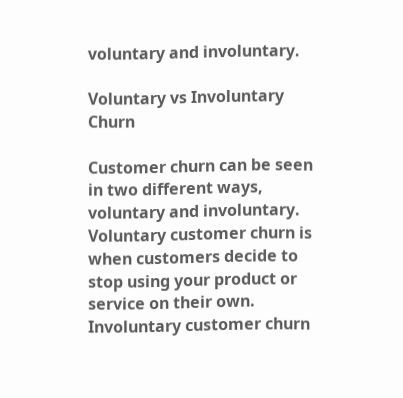voluntary and involuntary.

Voluntary vs Involuntary Churn

Customer churn can be seen in two different ways, voluntary and involuntary. Voluntary customer churn is when customers decide to stop using your product or service on their own. Involuntary customer churn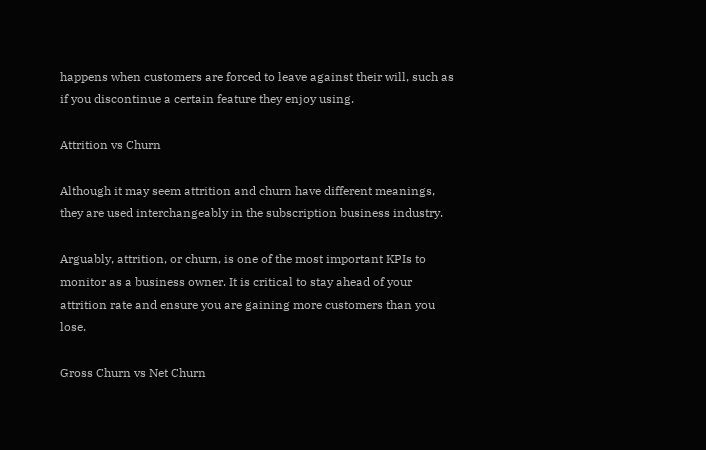happens when customers are forced to leave against their will, such as if you discontinue a certain feature they enjoy using.

Attrition vs Churn

Although it may seem attrition and churn have different meanings, they are used interchangeably in the subscription business industry.

Arguably, attrition, or churn, is one of the most important KPIs to monitor as a business owner. It is critical to stay ahead of your attrition rate and ensure you are gaining more customers than you lose.

Gross Churn vs Net Churn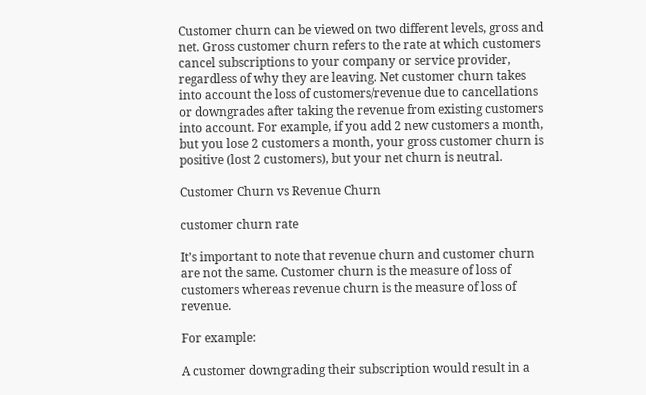Customer churn can be viewed on two different levels, gross and net. Gross customer churn refers to the rate at which customers cancel subscriptions to your company or service provider, regardless of why they are leaving. Net customer churn takes into account the loss of customers/revenue due to cancellations or downgrades after taking the revenue from existing customers into account. For example, if you add 2 new customers a month, but you lose 2 customers a month, your gross customer churn is positive (lost 2 customers), but your net churn is neutral.

Customer Churn vs Revenue Churn

customer churn rate

It’s important to note that revenue churn and customer churn are not the same. Customer churn is the measure of loss of customers whereas revenue churn is the measure of loss of revenue.

For example:

A customer downgrading their subscription would result in a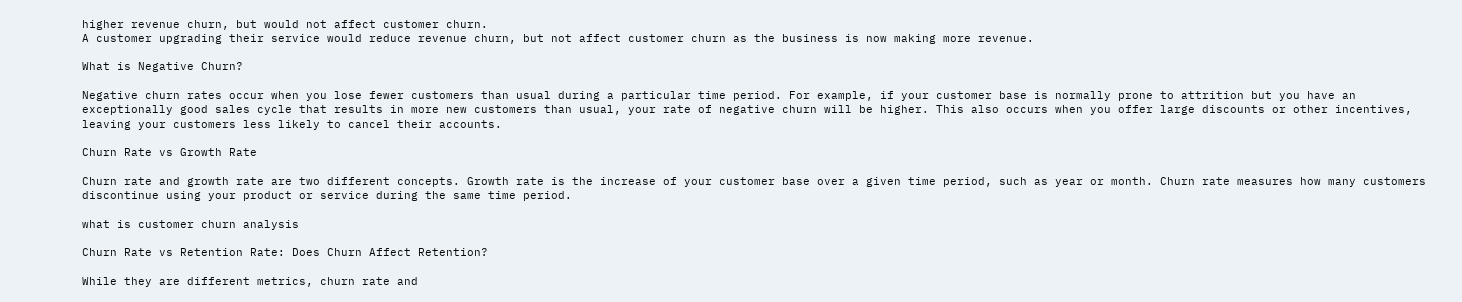higher revenue churn, but would not affect customer churn.
A customer upgrading their service would reduce revenue churn, but not affect customer churn as the business is now making more revenue.

What is Negative Churn?

Negative churn rates occur when you lose fewer customers than usual during a particular time period. For example, if your customer base is normally prone to attrition but you have an exceptionally good sales cycle that results in more new customers than usual, your rate of negative churn will be higher. This also occurs when you offer large discounts or other incentives, leaving your customers less likely to cancel their accounts.

Churn Rate vs Growth Rate

Churn rate and growth rate are two different concepts. Growth rate is the increase of your customer base over a given time period, such as year or month. Churn rate measures how many customers discontinue using your product or service during the same time period.

what is customer churn analysis

Churn Rate vs Retention Rate: Does Churn Affect Retention?

While they are different metrics, churn rate and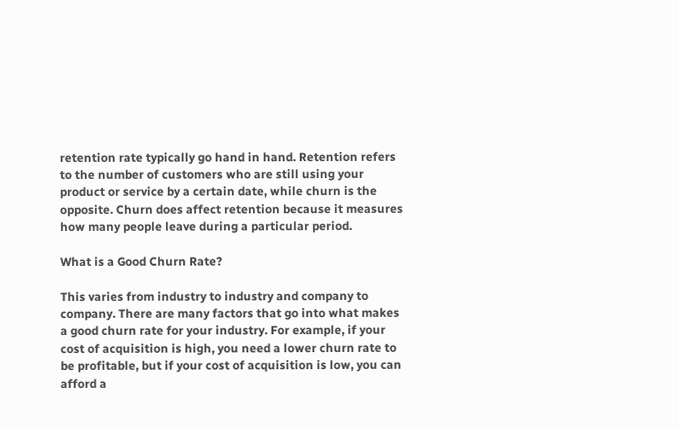retention rate typically go hand in hand. Retention refers to the number of customers who are still using your product or service by a certain date, while churn is the opposite. Churn does affect retention because it measures how many people leave during a particular period.

What is a Good Churn Rate?

This varies from industry to industry and company to company. There are many factors that go into what makes a good churn rate for your industry. For example, if your cost of acquisition is high, you need a lower churn rate to be profitable, but if your cost of acquisition is low, you can afford a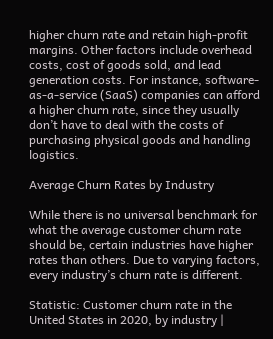higher churn rate and retain high-profit margins. Other factors include overhead costs, cost of goods sold, and lead generation costs. For instance, software-as-a-service (SaaS) companies can afford a higher churn rate, since they usually don’t have to deal with the costs of purchasing physical goods and handling logistics.

Average Churn Rates by Industry

While there is no universal benchmark for what the average customer churn rate should be, certain industries have higher rates than others. Due to varying factors, every industry’s churn rate is different.

Statistic: Customer churn rate in the United States in 2020, by industry |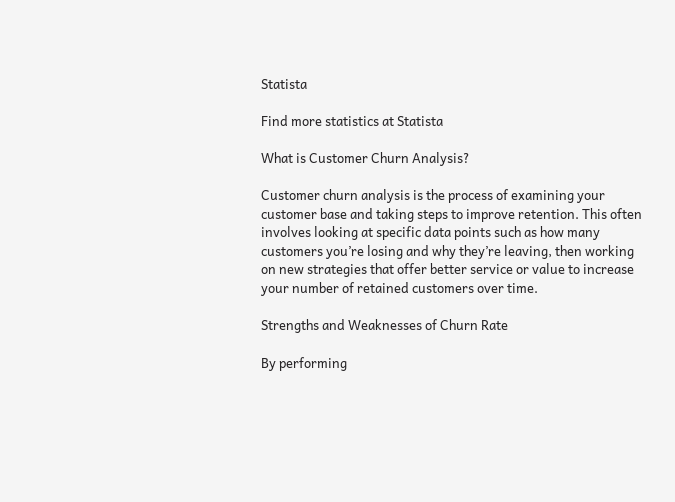Statista

Find more statistics at Statista

What is Customer Churn Analysis?

Customer churn analysis is the process of examining your customer base and taking steps to improve retention. This often involves looking at specific data points such as how many customers you’re losing and why they’re leaving, then working on new strategies that offer better service or value to increase your number of retained customers over time.

Strengths and Weaknesses of Churn Rate

By performing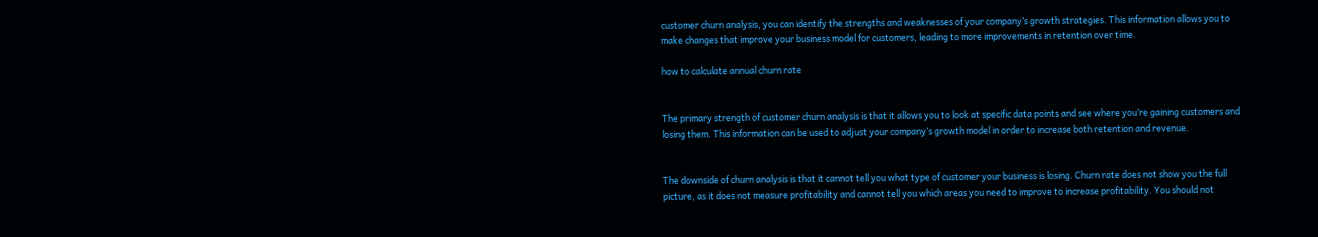customer churn analysis, you can identify the strengths and weaknesses of your company’s growth strategies. This information allows you to make changes that improve your business model for customers, leading to more improvements in retention over time.

how to calculate annual churn rate


The primary strength of customer churn analysis is that it allows you to look at specific data points and see where you’re gaining customers and losing them. This information can be used to adjust your company’s growth model in order to increase both retention and revenue.


The downside of churn analysis is that it cannot tell you what type of customer your business is losing. Churn rate does not show you the full picture, as it does not measure profitability and cannot tell you which areas you need to improve to increase profitability. You should not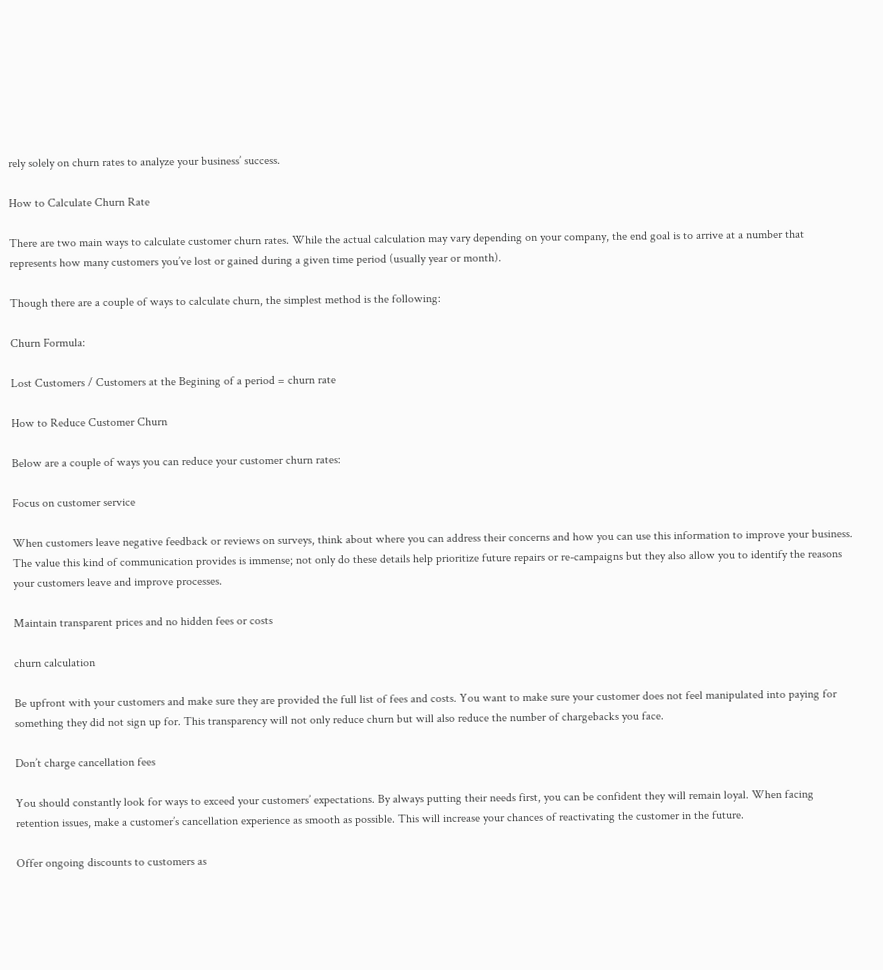rely solely on churn rates to analyze your business’ success.

How to Calculate Churn Rate

There are two main ways to calculate customer churn rates. While the actual calculation may vary depending on your company, the end goal is to arrive at a number that represents how many customers you’ve lost or gained during a given time period (usually year or month).

Though there are a couple of ways to calculate churn, the simplest method is the following:

Churn Formula:

Lost Customers / Customers at the Begining of a period = churn rate

How to Reduce Customer Churn

Below are a couple of ways you can reduce your customer churn rates:

Focus on customer service

When customers leave negative feedback or reviews on surveys, think about where you can address their concerns and how you can use this information to improve your business. The value this kind of communication provides is immense; not only do these details help prioritize future repairs or re-campaigns but they also allow you to identify the reasons your customers leave and improve processes.

Maintain transparent prices and no hidden fees or costs

churn calculation

Be upfront with your customers and make sure they are provided the full list of fees and costs. You want to make sure your customer does not feel manipulated into paying for something they did not sign up for. This transparency will not only reduce churn but will also reduce the number of chargebacks you face.

Don’t charge cancellation fees

You should constantly look for ways to exceed your customers’ expectations. By always putting their needs first, you can be confident they will remain loyal. When facing retention issues, make a customer’s cancellation experience as smooth as possible. This will increase your chances of reactivating the customer in the future.

Offer ongoing discounts to customers as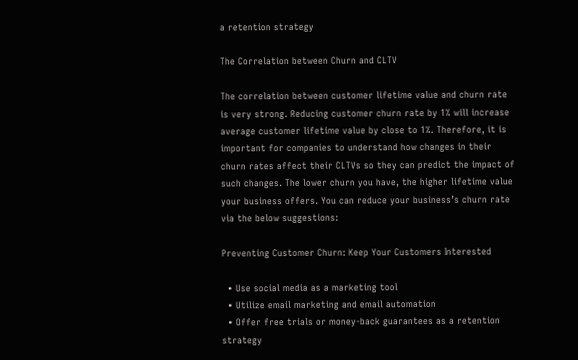a retention strategy

The Correlation between Churn and CLTV

The correlation between customer lifetime value and churn rate is very strong. Reducing customer churn rate by 1% will increase average customer lifetime value by close to 1%. Therefore, it is important for companies to understand how changes in their churn rates affect their CLTVs so they can predict the impact of such changes. The lower churn you have, the higher lifetime value your business offers. You can reduce your business’s churn rate via the below suggestions:

Preventing Customer Churn: Keep Your Customers Interested

  • Use social media as a marketing tool
  • Utilize email marketing and email automation
  • Offer free trials or money-back guarantees as a retention strategy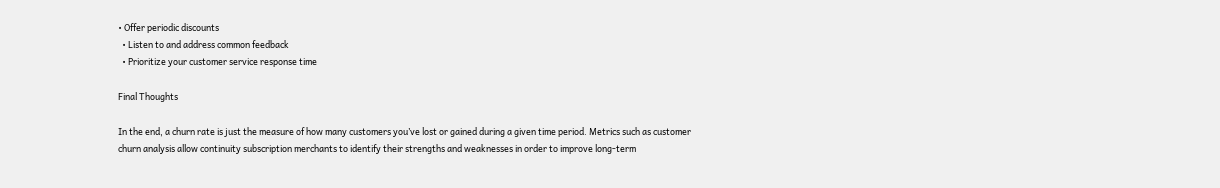• Offer periodic discounts
  • Listen to and address common feedback
  • Prioritize your customer service response time

Final Thoughts

In the end, a churn rate is just the measure of how many customers you’ve lost or gained during a given time period. Metrics such as customer churn analysis allow continuity subscription merchants to identify their strengths and weaknesses in order to improve long-term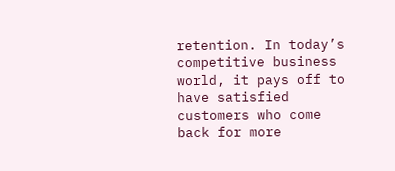retention. In today’s competitive business world, it pays off to have satisfied customers who come back for more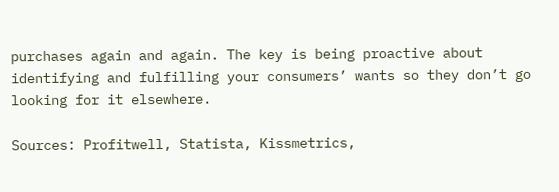purchases again and again. The key is being proactive about identifying and fulfilling your consumers’ wants so they don’t go looking for it elsewhere.

Sources: Profitwell, Statista, Kissmetrics,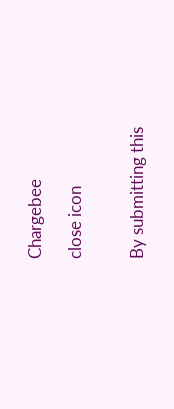Chargebee

close icon


By submitting this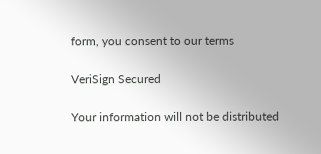form, you consent to our terms

VeriSign Secured

Your information will not be distributed